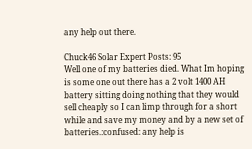any help out there.

Chuck46 Solar Expert Posts: 95
Well one of my batteries died. What Im hoping is some one out there has a 2 volt 1400 AH battery sitting doing nothing that they would sell cheaply so I can limp through for a short while and save my money and by a new set of batteries.:confused: any help is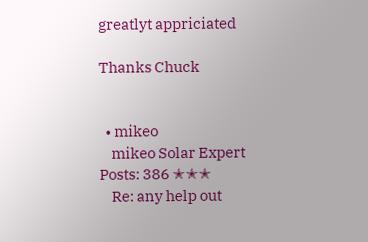greatlyt appriciated

Thanks Chuck


  • mikeo
    mikeo Solar Expert Posts: 386 ✭✭✭
    Re: any help out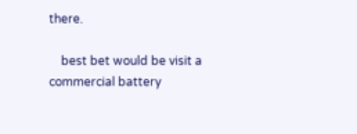there.

    best bet would be visit a commercial battery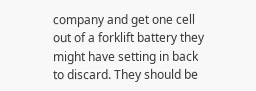company and get one cell out of a forklift battery they might have setting in back to discard. They should be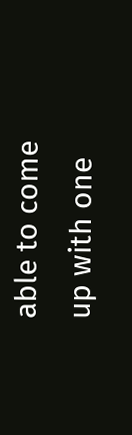able to come up with one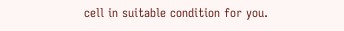cell in suitable condition for you.